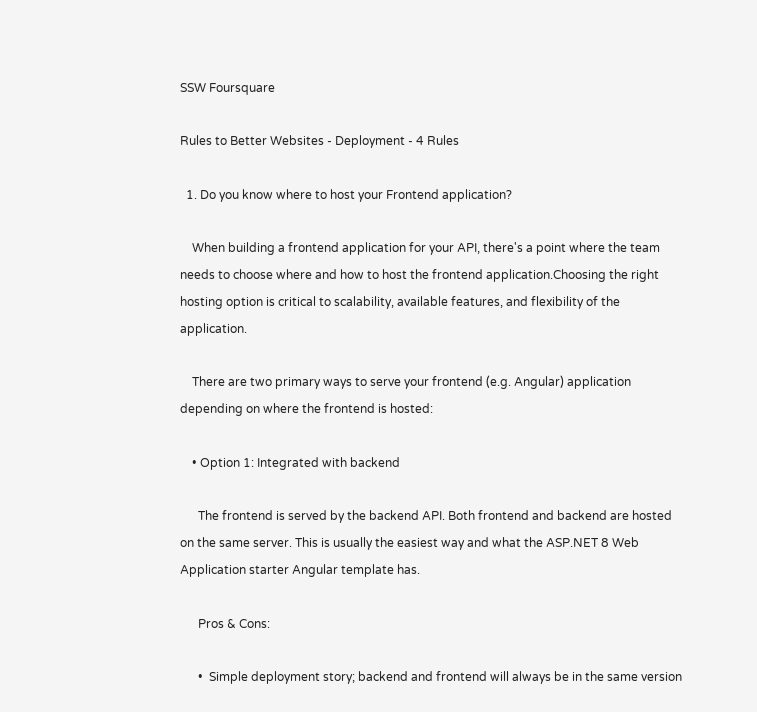SSW Foursquare

Rules to Better Websites - Deployment - 4 Rules

  1. Do you know where to host your Frontend application?

    When building a frontend application for your API, there's a point where the team needs to choose where and how to host the frontend application.Choosing the right hosting option is critical to scalability, available features, and flexibility of the application.

    There are two primary ways to serve your frontend (e.g. Angular) application depending on where the frontend is hosted:

    • Option 1: Integrated with backend

      The frontend is served by the backend API. Both frontend and backend are hosted on the same server. This is usually the easiest way and what the ASP.NET 8 Web Application starter Angular template has.

      Pros & Cons:

      •  Simple deployment story; backend and frontend will always be in the same version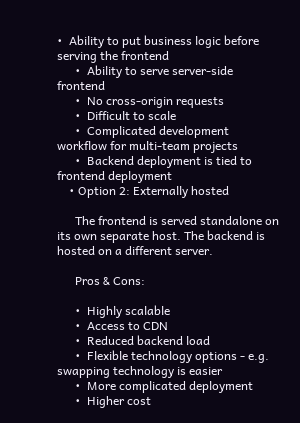•  Ability to put business logic before serving the frontend
      •  Ability to serve server-side frontend
      •  No cross-origin requests
      •  Difficult to scale
      •  Complicated development workflow for multi-team projects
      •  Backend deployment is tied to frontend deployment
    • Option 2: Externally hosted

      The frontend is served standalone on its own separate host. The backend is hosted on a different server.

      Pros & Cons:

      •  Highly scalable
      •  Access to CDN
      •  Reduced backend load
      •  Flexible technology options - e.g. swapping technology is easier
      •  More complicated deployment
      •  Higher cost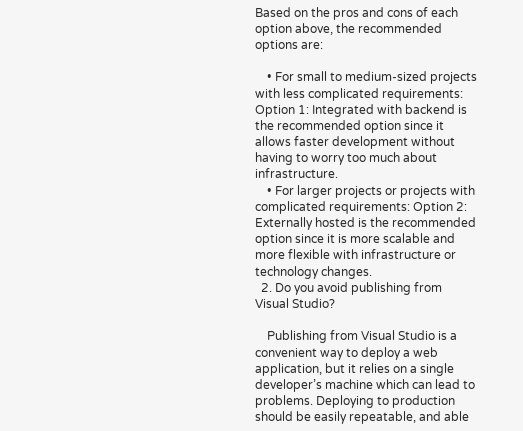Based on the pros and cons of each option above, the recommended options are:

    • For small to medium-sized projects with less complicated requirements: Option 1: Integrated with backend is the recommended option since it allows faster development without having to worry too much about infrastructure.
    • For larger projects or projects with complicated requirements: Option 2: Externally hosted is the recommended option since it is more scalable and more flexible with infrastructure or technology changes.
  2. Do you avoid publishing from Visual Studio?

    Publishing from Visual Studio is a convenient way to deploy a web application, but it relies on a single developer’s machine which can lead to problems. Deploying to production should be easily repeatable, and able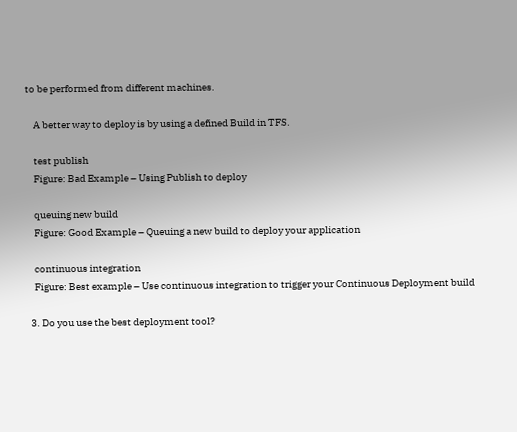to be performed from different machines.

    A better way to deploy is by using a defined Build in TFS.

    test publish
    Figure: Bad Example – Using Publish to deploy

    queuing new build
    Figure: Good Example – Queuing a new build to deploy your application

    continuous integration
    Figure: Best example – Use continuous integration to trigger your Continuous Deployment build

  3. Do you use the best deployment tool?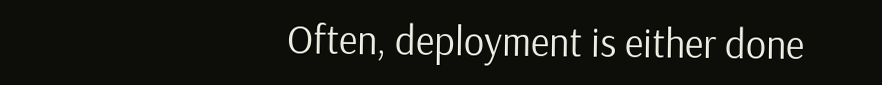Often, deployment is either done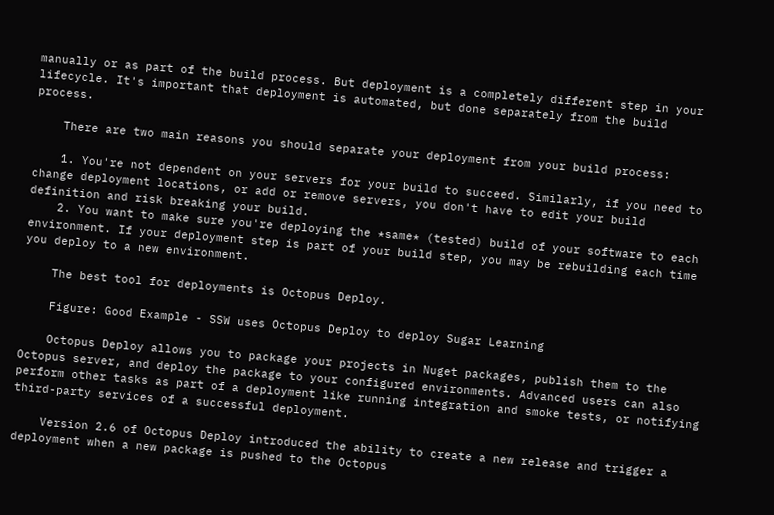manually or as part of the build process. But deployment is a completely different step in your lifecycle. It's important that deployment is automated, but done separately from the build process.

    There are two main reasons you should separate your deployment from your build process:

    1. You're not dependent on your servers for your build to succeed. Similarly, if you need to change deployment locations, or add or remove servers, you don't have to edit your build definition and risk breaking your build.
    2. You want to make sure you're deploying the *same* (tested) build of your software to each environment. If your deployment step is part of your build step, you may be rebuilding each time you deploy to a new environment.

    The best tool for deployments is Octopus Deploy.

    Figure: Good Example - SSW uses Octopus Deploy to deploy Sugar Learning

    Octopus Deploy allows you to package your projects in Nuget packages, publish them to the Octopus server, and deploy the package to your configured environments. Advanced users can also perform other tasks as part of a deployment like running integration and smoke tests, or notifying third-party services of a successful deployment.

    Version 2.6 of Octopus Deploy introduced the ability to create a new release and trigger a deployment when a new package is pushed to the Octopus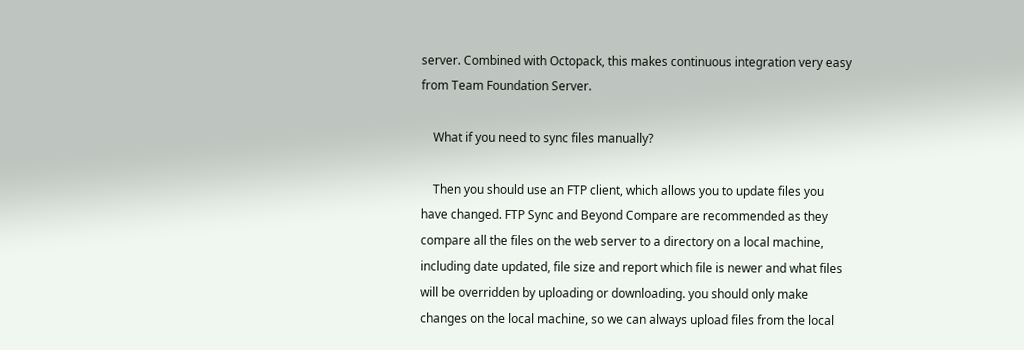server. Combined with Octopack, this makes continuous integration very easy from Team Foundation Server.

    What if you need to sync files manually?

    Then you should use an FTP client, which allows you to update files you have changed. FTP Sync and Beyond Compare are recommended as they compare all the files on the web server to a directory on a local machine, including date updated, file size and report which file is newer and what files will be overridden by uploading or downloading. you should only make changes on the local machine, so we can always upload files from the local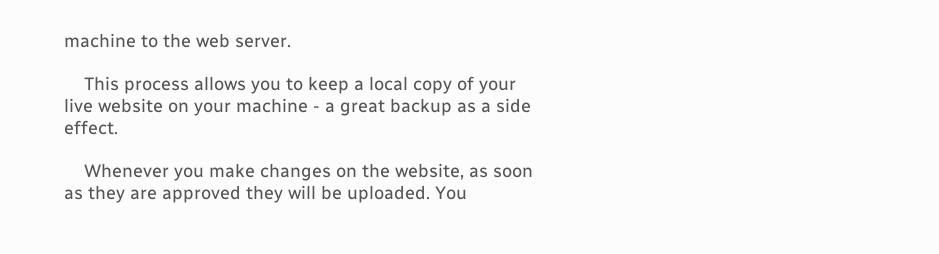machine to the web server.

    This process allows you to keep a local copy of your live website on your machine - a great backup as a side effect.

    Whenever you make changes on the website, as soon as they are approved they will be uploaded. You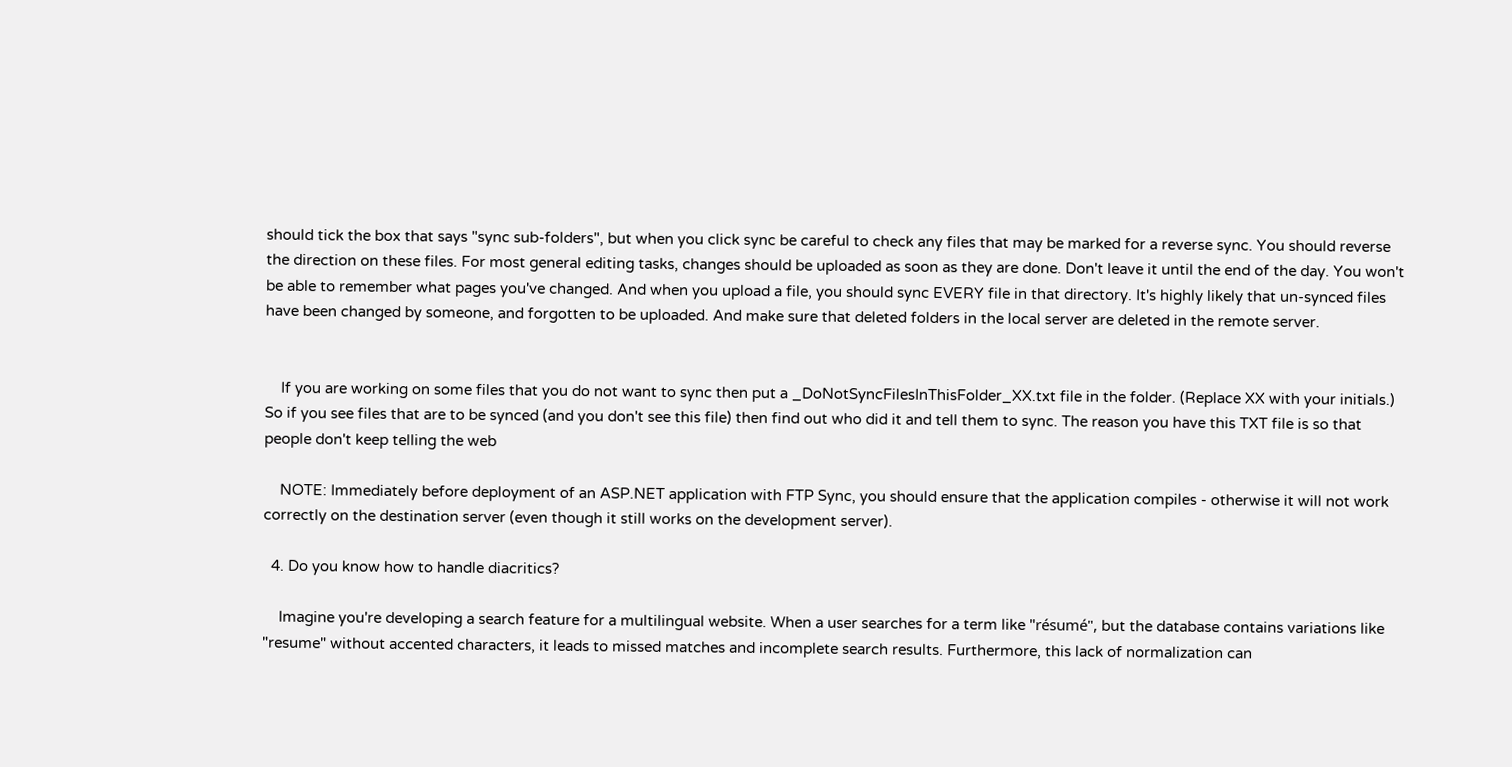should tick the box that says "sync sub-folders", but when you click sync be careful to check any files that may be marked for a reverse sync. You should reverse the direction on these files. For most general editing tasks, changes should be uploaded as soon as they are done. Don't leave it until the end of the day. You won't be able to remember what pages you've changed. And when you upload a file, you should sync EVERY file in that directory. It's highly likely that un-synced files have been changed by someone, and forgotten to be uploaded. And make sure that deleted folders in the local server are deleted in the remote server.


    If you are working on some files that you do not want to sync then put a _DoNotSyncFilesInThisFolder_XX.txt file in the folder. (Replace XX with your initials.) So if you see files that are to be synced (and you don't see this file) then find out who did it and tell them to sync. The reason you have this TXT file is so that people don't keep telling the web

    NOTE: Immediately before deployment of an ASP.NET application with FTP Sync, you should ensure that the application compiles - otherwise it will not work correctly on the destination server (even though it still works on the development server).

  4. Do you know how to handle diacritics?

    Imagine you're developing a search feature for a multilingual website. When a user searches for a term like "résumé", but the database contains variations like "resume" without accented characters, it leads to missed matches and incomplete search results. Furthermore, this lack of normalization can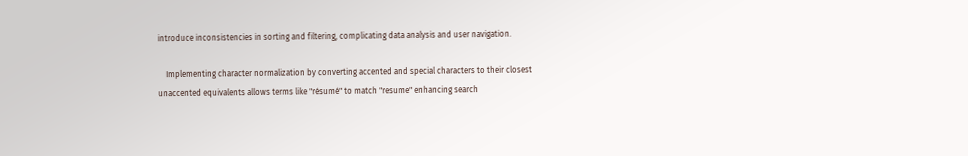introduce inconsistencies in sorting and filtering, complicating data analysis and user navigation.

    Implementing character normalization by converting accented and special characters to their closest unaccented equivalents allows terms like "résumé" to match "resume" enhancing search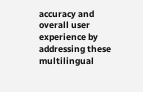accuracy and overall user experience by addressing these multilingual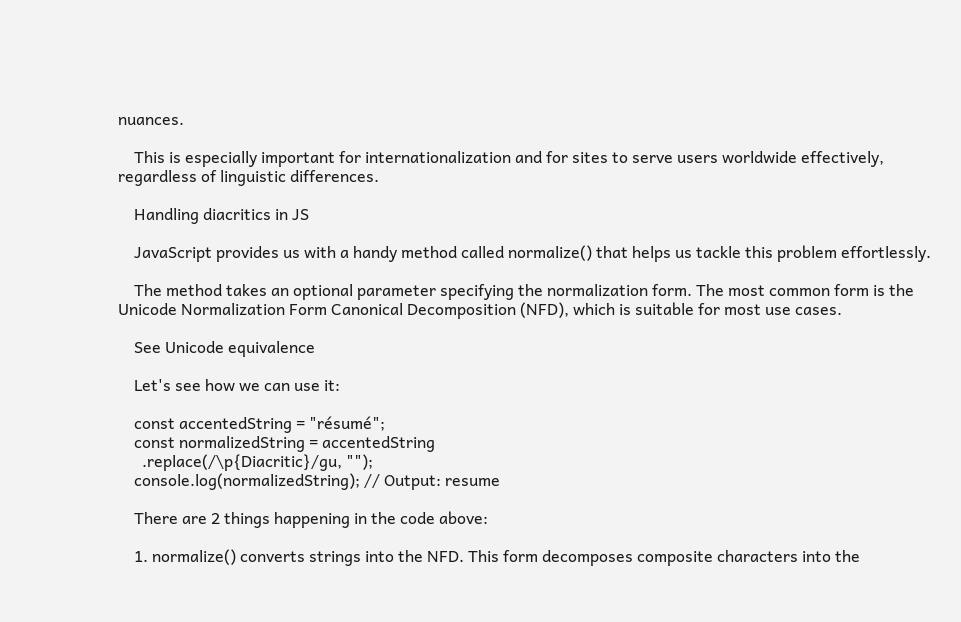nuances.

    This is especially important for internationalization and for sites to serve users worldwide effectively, regardless of linguistic differences.

    Handling diacritics in JS

    JavaScript provides us with a handy method called normalize() that helps us tackle this problem effortlessly.

    The method takes an optional parameter specifying the normalization form. The most common form is the Unicode Normalization Form Canonical Decomposition (NFD), which is suitable for most use cases.

    See Unicode equivalence

    Let's see how we can use it:

    const accentedString = "résumé";
    const normalizedString = accentedString
      .replace(/\p{Diacritic}/gu, "");
    console.log(normalizedString); // Output: resume

    There are 2 things happening in the code above:

    1. normalize() converts strings into the NFD. This form decomposes composite characters into the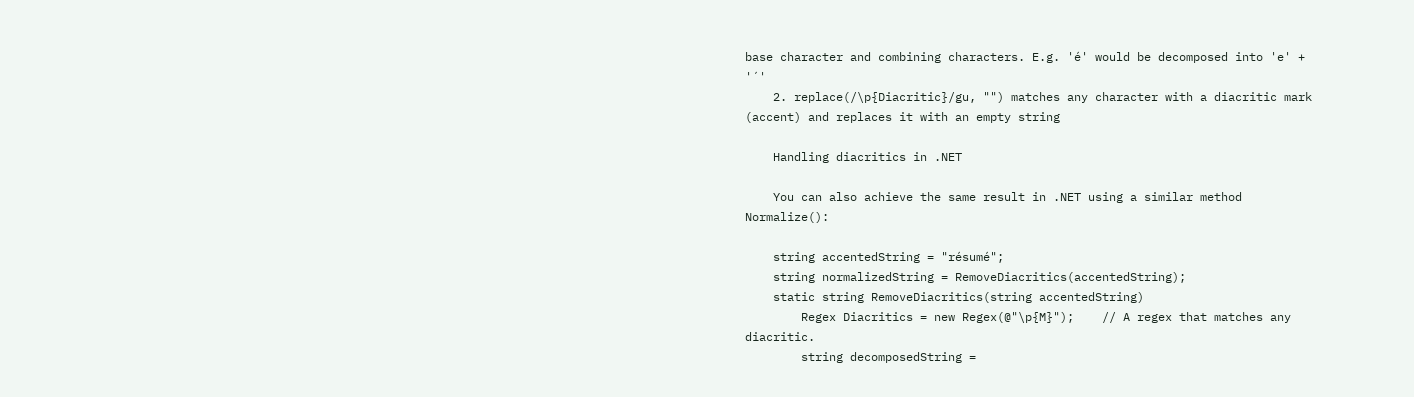base character and combining characters. E.g. 'é' would be decomposed into 'e' + '´'
    2. replace(/\p{Diacritic}/gu, "") matches any character with a diacritic mark (accent) and replaces it with an empty string

    Handling diacritics in .NET

    You can also achieve the same result in .NET using a similar method Normalize():

    string accentedString = "résumé";
    string normalizedString = RemoveDiacritics(accentedString);
    static string RemoveDiacritics(string accentedString)
        Regex Diacritics = new Regex(@"\p{M}");    // A regex that matches any diacritic.
        string decomposedString =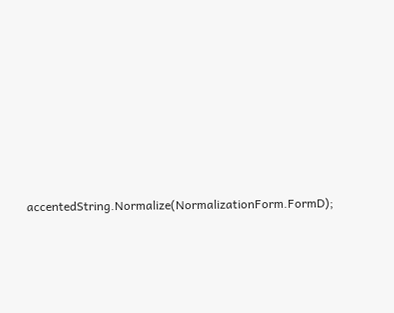accentedString.Normalize(NormalizationForm.FormD);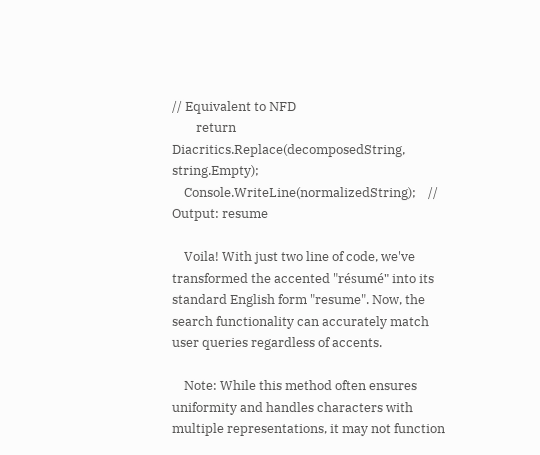// Equivalent to NFD
        return Diacritics.Replace(decomposedString, string.Empty);
    Console.WriteLine(normalizedString);    // Output: resume

    Voila! With just two line of code, we've transformed the accented "résumé" into its standard English form "resume". Now, the search functionality can accurately match user queries regardless of accents.

    Note: While this method often ensures uniformity and handles characters with multiple representations, it may not function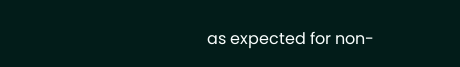as expected for non-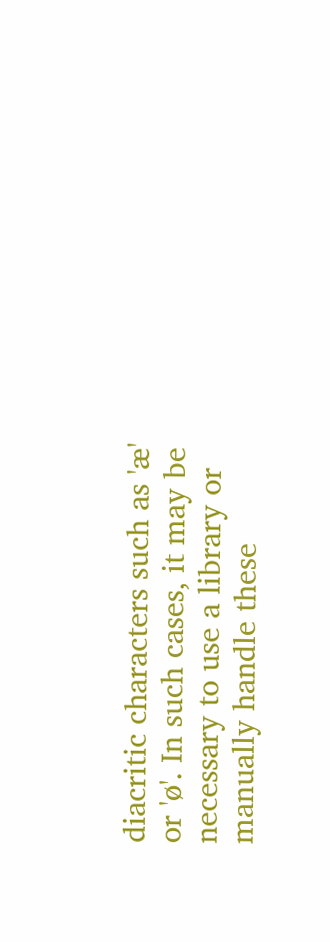diacritic characters such as 'æ' or 'ø'. In such cases, it may be necessary to use a library or manually handle these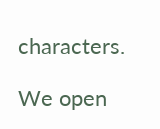characters.

We open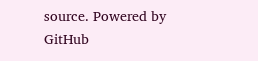source. Powered by GitHub